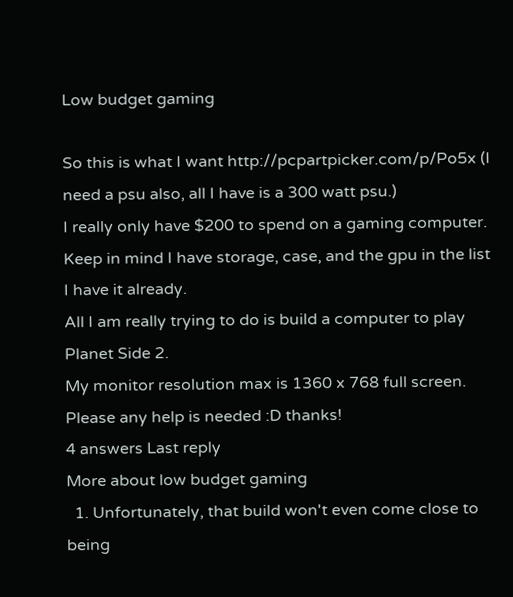Low budget gaming

So this is what I want http://pcpartpicker.com/p/Po5x (I need a psu also, all I have is a 300 watt psu.)
I really only have $200 to spend on a gaming computer.
Keep in mind I have storage, case, and the gpu in the list I have it already.
All I am really trying to do is build a computer to play Planet Side 2.
My monitor resolution max is 1360 x 768 full screen.
Please any help is needed :D thanks!
4 answers Last reply
More about low budget gaming
  1. Unfortunately, that build won't even come close to being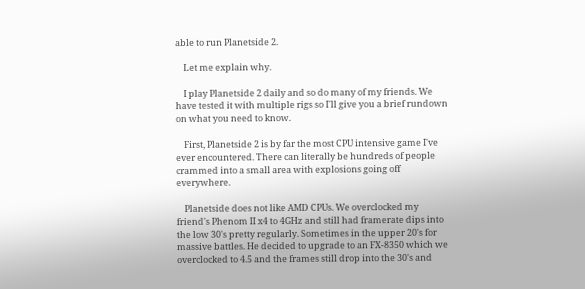able to run Planetside 2.

    Let me explain why.

    I play Planetside 2 daily and so do many of my friends. We have tested it with multiple rigs so I'll give you a brief rundown on what you need to know.

    First, Planetside 2 is by far the most CPU intensive game I've ever encountered. There can literally be hundreds of people crammed into a small area with explosions going off everywhere.

    Planetside does not like AMD CPUs. We overclocked my friend's Phenom II x4 to 4GHz and still had framerate dips into the low 30's pretty regularly. Sometimes in the upper 20's for massive battles. He decided to upgrade to an FX-8350 which we overclocked to 4.5 and the frames still drop into the 30's and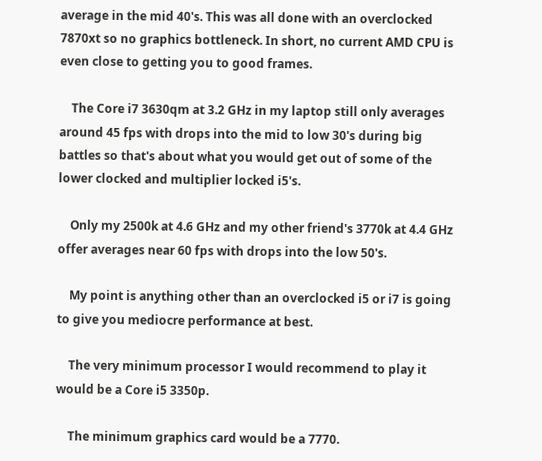average in the mid 40's. This was all done with an overclocked 7870xt so no graphics bottleneck. In short, no current AMD CPU is even close to getting you to good frames.

    The Core i7 3630qm at 3.2 GHz in my laptop still only averages around 45 fps with drops into the mid to low 30's during big battles so that's about what you would get out of some of the lower clocked and multiplier locked i5's.

    Only my 2500k at 4.6 GHz and my other friend's 3770k at 4.4 GHz offer averages near 60 fps with drops into the low 50's.

    My point is anything other than an overclocked i5 or i7 is going to give you mediocre performance at best.

    The very minimum processor I would recommend to play it would be a Core i5 3350p.

    The minimum graphics card would be a 7770.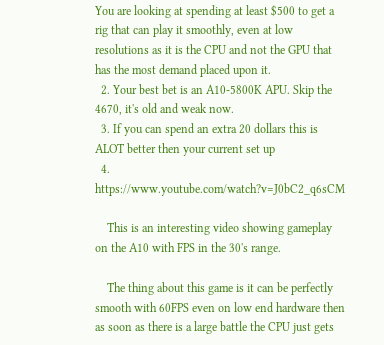You are looking at spending at least $500 to get a rig that can play it smoothly, even at low resolutions as it is the CPU and not the GPU that has the most demand placed upon it.
  2. Your best bet is an A10-5800K APU. Skip the 4670, it's old and weak now.
  3. If you can spend an extra 20 dollars this is ALOT better then your current set up
  4. https://www.youtube.com/watch?v=J0bC2_q6sCM

    This is an interesting video showing gameplay on the A10 with FPS in the 30's range.

    The thing about this game is it can be perfectly smooth with 60FPS even on low end hardware then as soon as there is a large battle the CPU just gets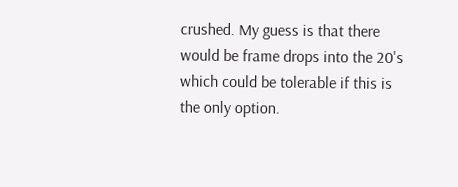crushed. My guess is that there would be frame drops into the 20's which could be tolerable if this is the only option.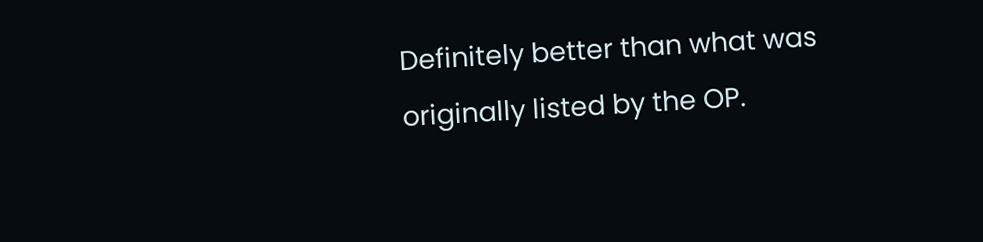Definitely better than what was originally listed by the OP.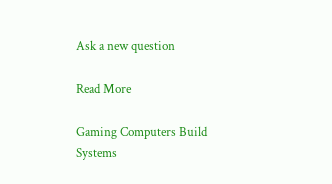Ask a new question

Read More

Gaming Computers Build Systems